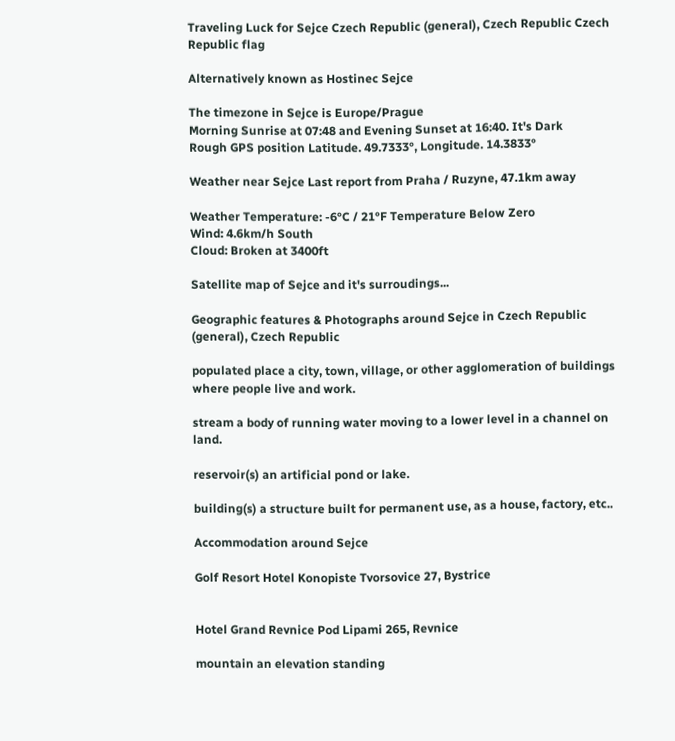Traveling Luck for Sejce Czech Republic (general), Czech Republic Czech Republic flag

Alternatively known as Hostinec Sejce

The timezone in Sejce is Europe/Prague
Morning Sunrise at 07:48 and Evening Sunset at 16:40. It's Dark
Rough GPS position Latitude. 49.7333°, Longitude. 14.3833°

Weather near Sejce Last report from Praha / Ruzyne, 47.1km away

Weather Temperature: -6°C / 21°F Temperature Below Zero
Wind: 4.6km/h South
Cloud: Broken at 3400ft

Satellite map of Sejce and it's surroudings...

Geographic features & Photographs around Sejce in Czech Republic (general), Czech Republic

populated place a city, town, village, or other agglomeration of buildings where people live and work.

stream a body of running water moving to a lower level in a channel on land.

reservoir(s) an artificial pond or lake.

building(s) a structure built for permanent use, as a house, factory, etc..

Accommodation around Sejce

Golf Resort Hotel Konopiste Tvorsovice 27, Bystrice


Hotel Grand Revnice Pod Lipami 265, Revnice

mountain an elevation standing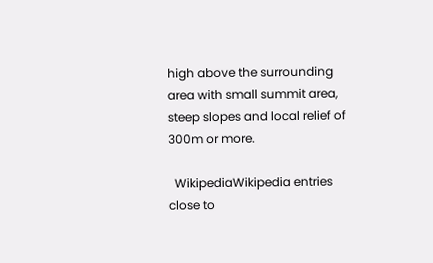high above the surrounding area with small summit area, steep slopes and local relief of 300m or more.

  WikipediaWikipedia entries close to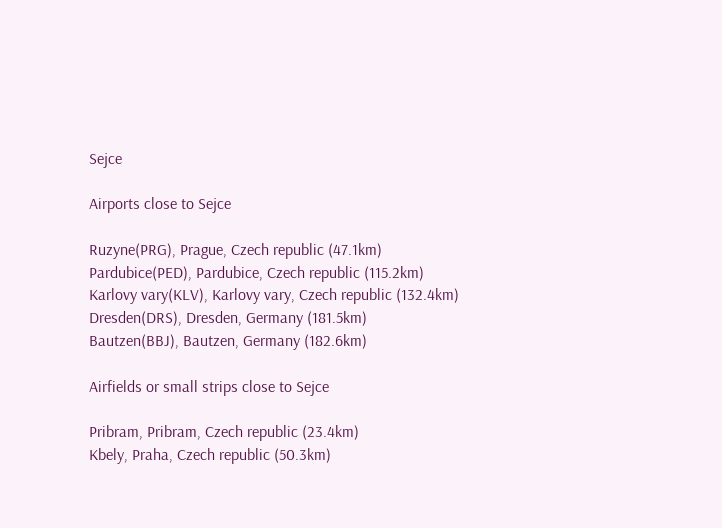Sejce

Airports close to Sejce

Ruzyne(PRG), Prague, Czech republic (47.1km)
Pardubice(PED), Pardubice, Czech republic (115.2km)
Karlovy vary(KLV), Karlovy vary, Czech republic (132.4km)
Dresden(DRS), Dresden, Germany (181.5km)
Bautzen(BBJ), Bautzen, Germany (182.6km)

Airfields or small strips close to Sejce

Pribram, Pribram, Czech republic (23.4km)
Kbely, Praha, Czech republic (50.3km)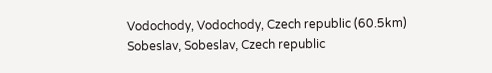Vodochody, Vodochody, Czech republic (60.5km)
Sobeslav, Sobeslav, Czech republic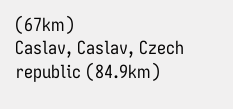(67km)
Caslav, Caslav, Czech republic (84.9km)